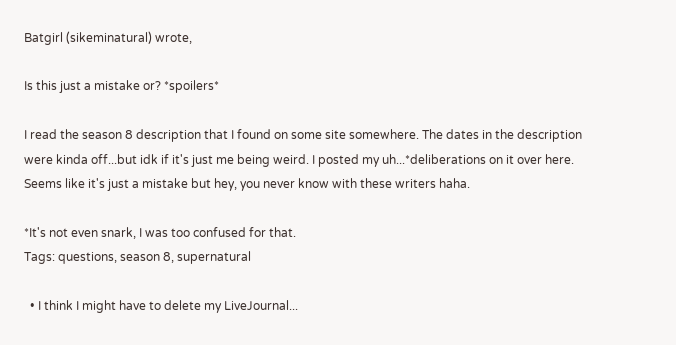Batgirl (sikeminatural) wrote,

Is this just a mistake or? *spoilers*

I read the season 8 description that I found on some site somewhere. The dates in the description were kinda off...but idk if it's just me being weird. I posted my uh...*deliberations on it over here. Seems like it's just a mistake but hey, you never know with these writers haha.

*It's not even snark, I was too confused for that.
Tags: questions, season 8, supernatural

  • I think I might have to delete my LiveJournal...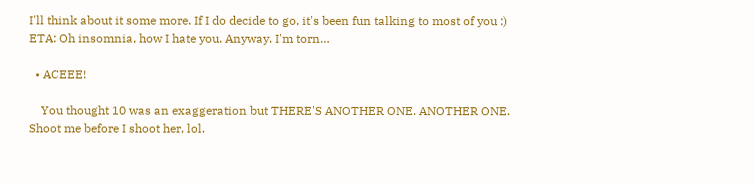I'll think about it some more. If I do decide to go, it's been fun talking to most of you :) ETA: Oh insomnia, how I hate you. Anyway. I'm torn…

  • ACEEE!

    You thought 10 was an exaggeration but THERE'S ANOTHER ONE. ANOTHER ONE. Shoot me before I shoot her, lol.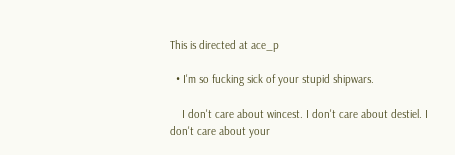This is directed at ace_p

  • I'm so fucking sick of your stupid shipwars.

    I don't care about wincest. I don't care about destiel. I don't care about your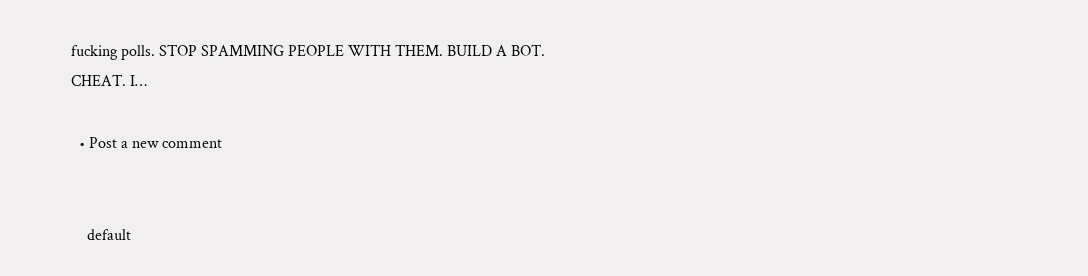fucking polls. STOP SPAMMING PEOPLE WITH THEM. BUILD A BOT. CHEAT. I…

  • Post a new comment


    default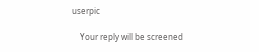userpic

    Your reply will be screened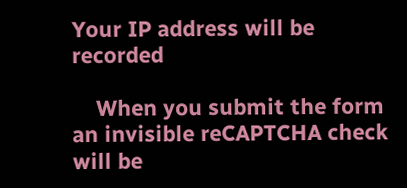Your IP address will be recorded

    When you submit the form an invisible reCAPTCHA check will be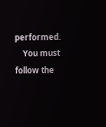performed.
    You must follow the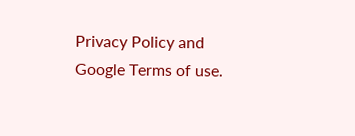Privacy Policy and Google Terms of use.